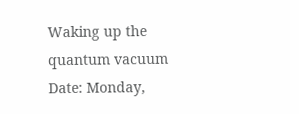Waking up the quantum vacuum
Date: Monday,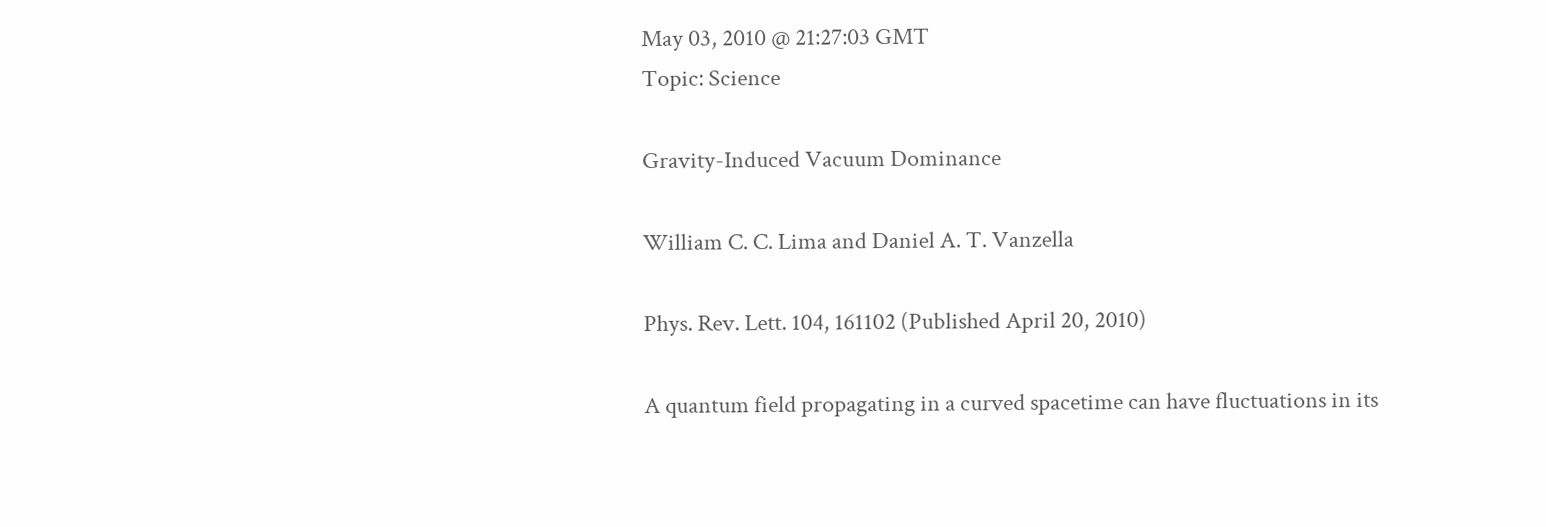May 03, 2010 @ 21:27:03 GMT
Topic: Science

Gravity-Induced Vacuum Dominance

William C. C. Lima and Daniel A. T. Vanzella

Phys. Rev. Lett. 104, 161102 (Published April 20, 2010)

A quantum field propagating in a curved spacetime can have fluctuations in its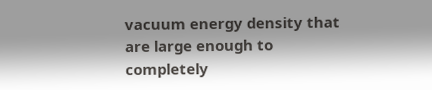vacuum energy density that are large enough to completely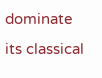dominate its classical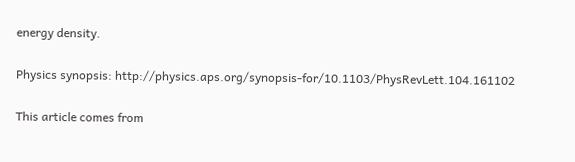energy density.

Physics synopsis: http://physics.aps.org/synopsis-for/10.1103/PhysRevLett.104.161102

This article comes from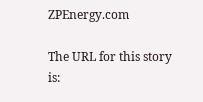ZPEnergy.com

The URL for this story is: